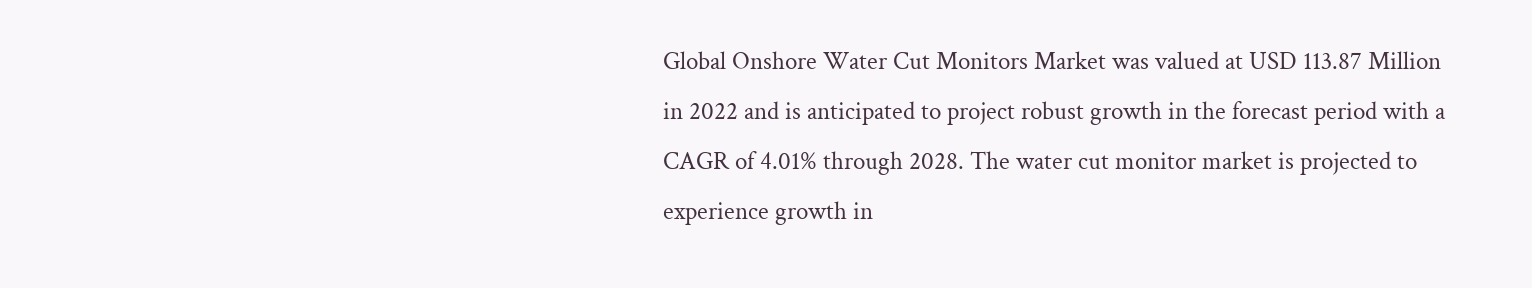Global Onshore Water Cut Monitors Market was valued at USD 113.87 Million in 2022 and is anticipated to project robust growth in the forecast period with a CAGR of 4.01% through 2028. The water cut monitor market is projected to experience growth in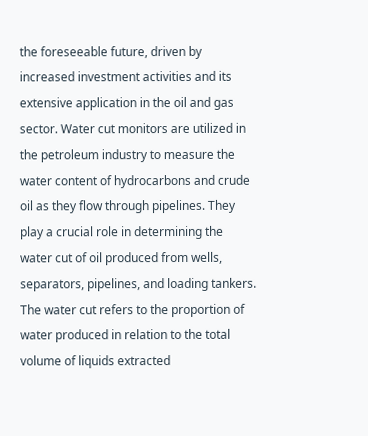the foreseeable future, driven by increased investment activities and its extensive application in the oil and gas sector. Water cut monitors are utilized in the petroleum industry to measure the water content of hydrocarbons and crude oil as they flow through pipelines. They play a crucial role in determining the water cut of oil produced from wells, separators, pipelines, and loading tankers. The water cut refers to the proportion of water produced in relation to the total volume of liquids extracted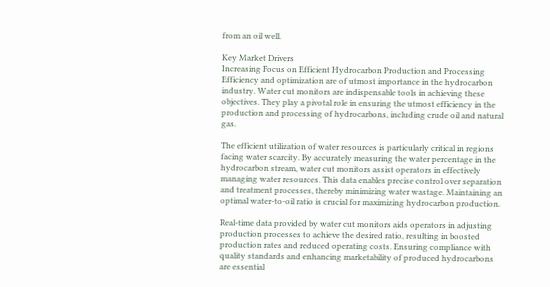from an oil well.

Key Market Drivers
Increasing Focus on Efficient Hydrocarbon Production and Processing
Efficiency and optimization are of utmost importance in the hydrocarbon industry. Water cut monitors are indispensable tools in achieving these objectives. They play a pivotal role in ensuring the utmost efficiency in the production and processing of hydrocarbons, including crude oil and natural gas.

The efficient utilization of water resources is particularly critical in regions facing water scarcity. By accurately measuring the water percentage in the hydrocarbon stream, water cut monitors assist operators in effectively managing water resources. This data enables precise control over separation and treatment processes, thereby minimizing water wastage. Maintaining an optimal water-to-oil ratio is crucial for maximizing hydrocarbon production.

Real-time data provided by water cut monitors aids operators in adjusting production processes to achieve the desired ratio, resulting in boosted production rates and reduced operating costs. Ensuring compliance with quality standards and enhancing marketability of produced hydrocarbons are essential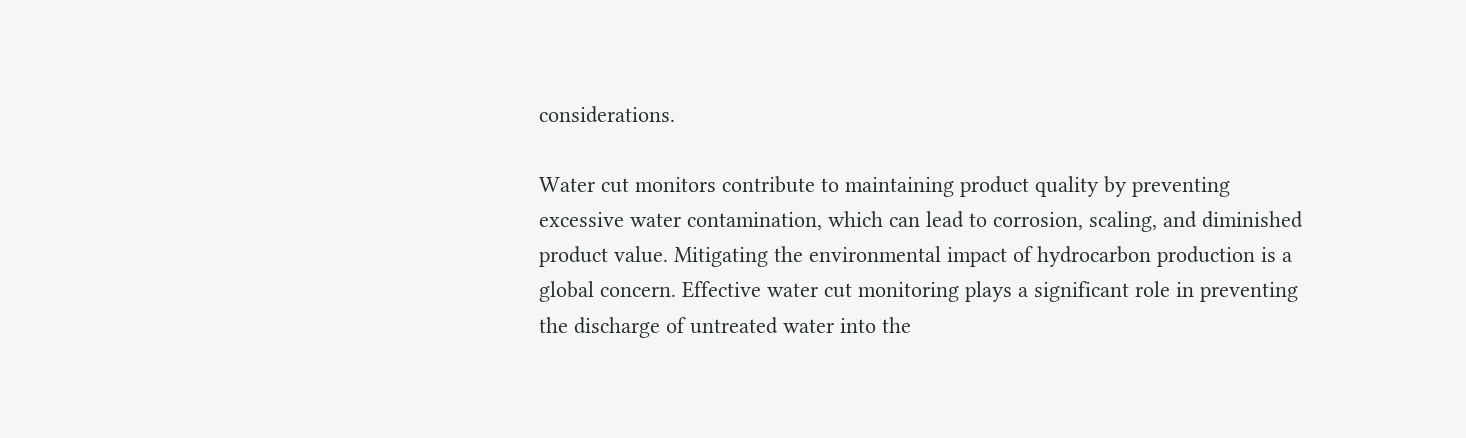considerations.

Water cut monitors contribute to maintaining product quality by preventing excessive water contamination, which can lead to corrosion, scaling, and diminished product value. Mitigating the environmental impact of hydrocarbon production is a global concern. Effective water cut monitoring plays a significant role in preventing the discharge of untreated water into the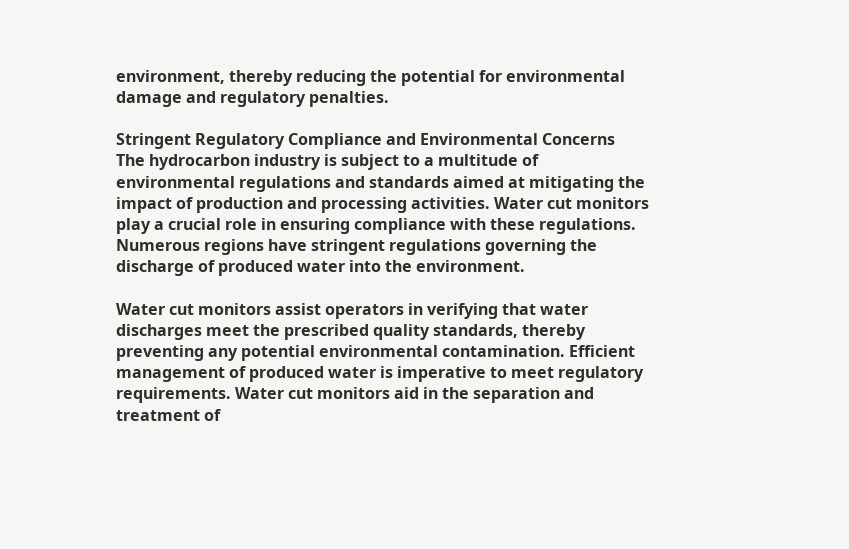environment, thereby reducing the potential for environmental damage and regulatory penalties.

Stringent Regulatory Compliance and Environmental Concerns
The hydrocarbon industry is subject to a multitude of environmental regulations and standards aimed at mitigating the impact of production and processing activities. Water cut monitors play a crucial role in ensuring compliance with these regulations. Numerous regions have stringent regulations governing the discharge of produced water into the environment.

Water cut monitors assist operators in verifying that water discharges meet the prescribed quality standards, thereby preventing any potential environmental contamination. Efficient management of produced water is imperative to meet regulatory requirements. Water cut monitors aid in the separation and treatment of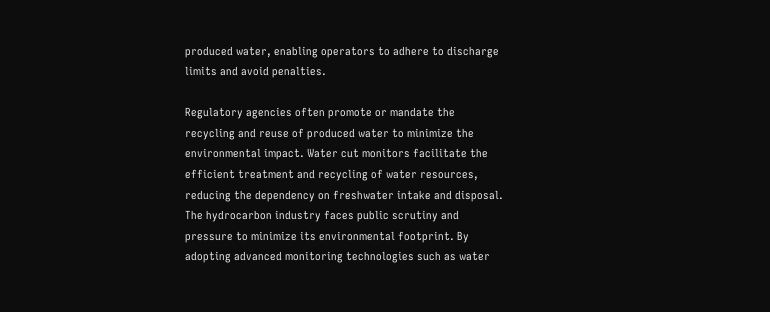produced water, enabling operators to adhere to discharge limits and avoid penalties.

Regulatory agencies often promote or mandate the recycling and reuse of produced water to minimize the environmental impact. Water cut monitors facilitate the efficient treatment and recycling of water resources, reducing the dependency on freshwater intake and disposal. The hydrocarbon industry faces public scrutiny and pressure to minimize its environmental footprint. By adopting advanced monitoring technologies such as water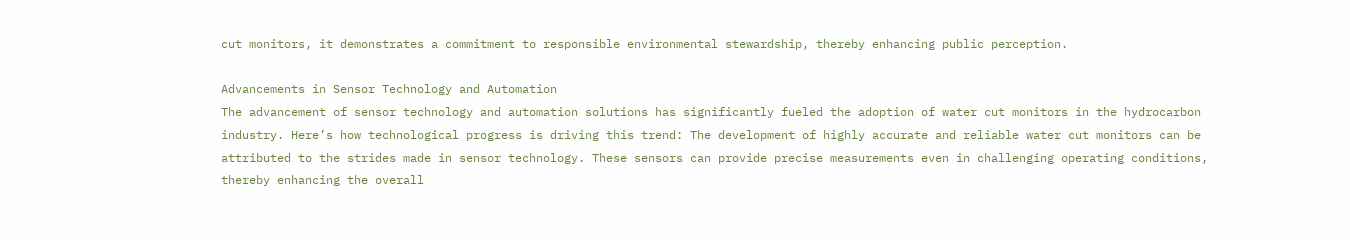cut monitors, it demonstrates a commitment to responsible environmental stewardship, thereby enhancing public perception.

Advancements in Sensor Technology and Automation
The advancement of sensor technology and automation solutions has significantly fueled the adoption of water cut monitors in the hydrocarbon industry. Here’s how technological progress is driving this trend: The development of highly accurate and reliable water cut monitors can be attributed to the strides made in sensor technology. These sensors can provide precise measurements even in challenging operating conditions, thereby enhancing the overall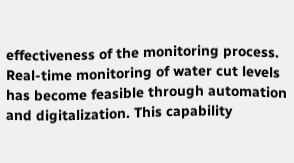effectiveness of the monitoring process. Real-time monitoring of water cut levels has become feasible through automation and digitalization. This capability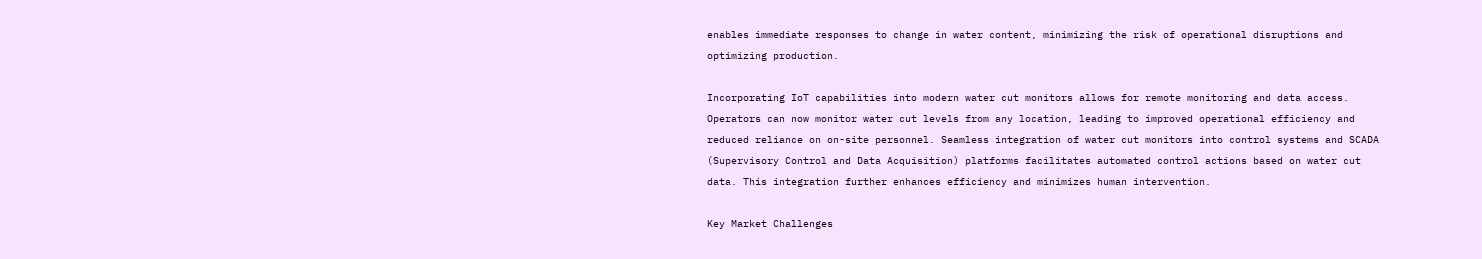enables immediate responses to change in water content, minimizing the risk of operational disruptions and optimizing production.

Incorporating IoT capabilities into modern water cut monitors allows for remote monitoring and data access. Operators can now monitor water cut levels from any location, leading to improved operational efficiency and reduced reliance on on-site personnel. Seamless integration of water cut monitors into control systems and SCADA (Supervisory Control and Data Acquisition) platforms facilitates automated control actions based on water cut data. This integration further enhances efficiency and minimizes human intervention.

Key Market Challenges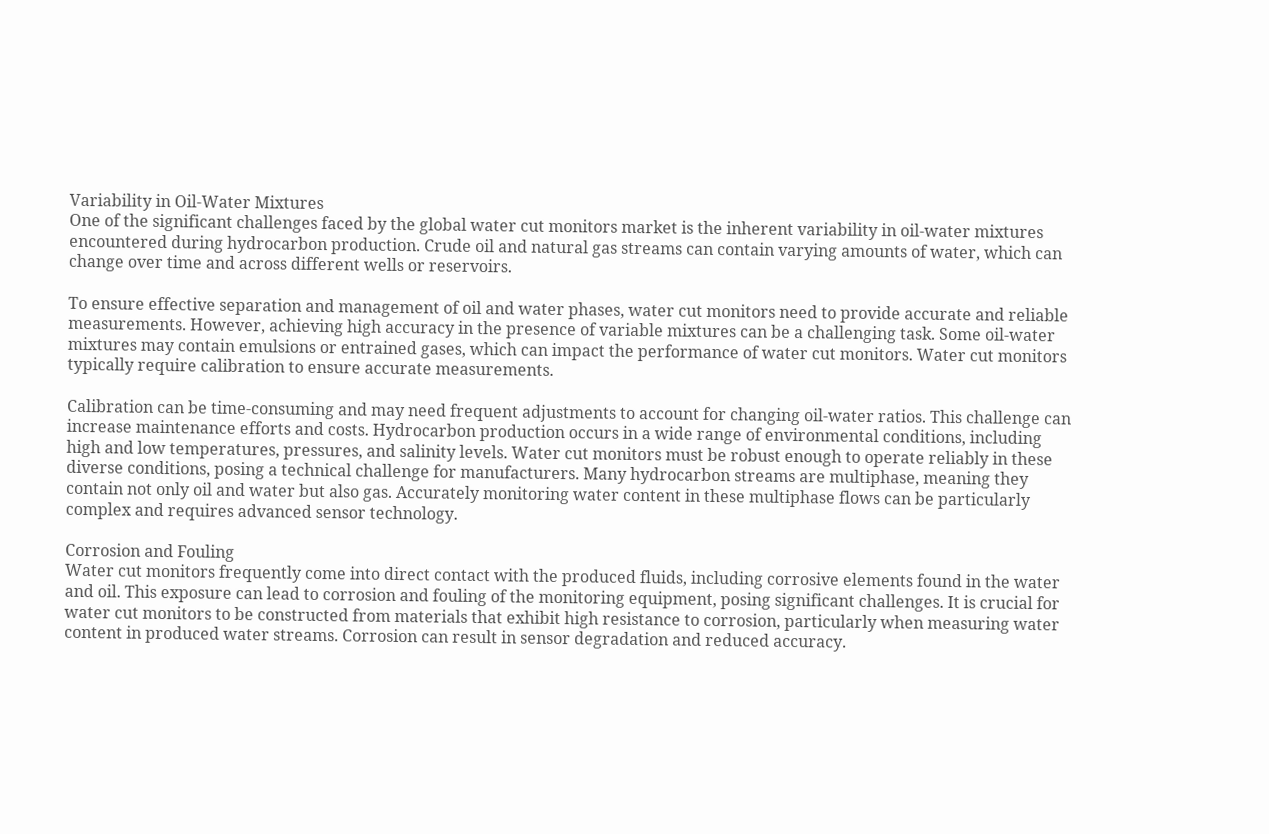Variability in Oil-Water Mixtures
One of the significant challenges faced by the global water cut monitors market is the inherent variability in oil-water mixtures encountered during hydrocarbon production. Crude oil and natural gas streams can contain varying amounts of water, which can change over time and across different wells or reservoirs.

To ensure effective separation and management of oil and water phases, water cut monitors need to provide accurate and reliable measurements. However, achieving high accuracy in the presence of variable mixtures can be a challenging task. Some oil-water mixtures may contain emulsions or entrained gases, which can impact the performance of water cut monitors. Water cut monitors typically require calibration to ensure accurate measurements.

Calibration can be time-consuming and may need frequent adjustments to account for changing oil-water ratios. This challenge can increase maintenance efforts and costs. Hydrocarbon production occurs in a wide range of environmental conditions, including high and low temperatures, pressures, and salinity levels. Water cut monitors must be robust enough to operate reliably in these diverse conditions, posing a technical challenge for manufacturers. Many hydrocarbon streams are multiphase, meaning they contain not only oil and water but also gas. Accurately monitoring water content in these multiphase flows can be particularly complex and requires advanced sensor technology.

Corrosion and Fouling
Water cut monitors frequently come into direct contact with the produced fluids, including corrosive elements found in the water and oil. This exposure can lead to corrosion and fouling of the monitoring equipment, posing significant challenges. It is crucial for water cut monitors to be constructed from materials that exhibit high resistance to corrosion, particularly when measuring water content in produced water streams. Corrosion can result in sensor degradation and reduced accuracy.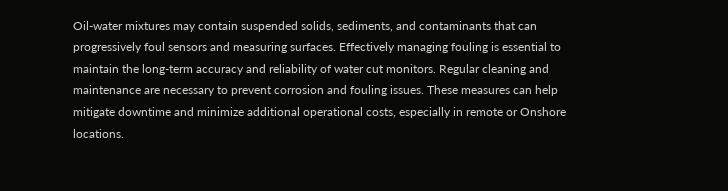Oil-water mixtures may contain suspended solids, sediments, and contaminants that can progressively foul sensors and measuring surfaces. Effectively managing fouling is essential to maintain the long-term accuracy and reliability of water cut monitors. Regular cleaning and maintenance are necessary to prevent corrosion and fouling issues. These measures can help mitigate downtime and minimize additional operational costs, especially in remote or Onshore locations.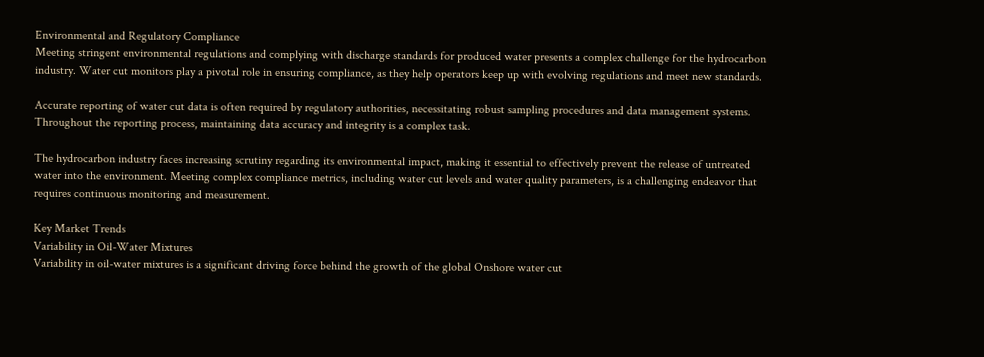Environmental and Regulatory Compliance
Meeting stringent environmental regulations and complying with discharge standards for produced water presents a complex challenge for the hydrocarbon industry. Water cut monitors play a pivotal role in ensuring compliance, as they help operators keep up with evolving regulations and meet new standards.

Accurate reporting of water cut data is often required by regulatory authorities, necessitating robust sampling procedures and data management systems. Throughout the reporting process, maintaining data accuracy and integrity is a complex task.

The hydrocarbon industry faces increasing scrutiny regarding its environmental impact, making it essential to effectively prevent the release of untreated water into the environment. Meeting complex compliance metrics, including water cut levels and water quality parameters, is a challenging endeavor that requires continuous monitoring and measurement.

Key Market Trends
Variability in Oil-Water Mixtures
Variability in oil-water mixtures is a significant driving force behind the growth of the global Onshore water cut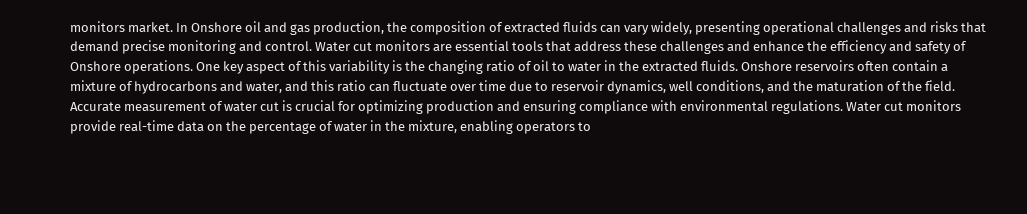monitors market. In Onshore oil and gas production, the composition of extracted fluids can vary widely, presenting operational challenges and risks that demand precise monitoring and control. Water cut monitors are essential tools that address these challenges and enhance the efficiency and safety of Onshore operations. One key aspect of this variability is the changing ratio of oil to water in the extracted fluids. Onshore reservoirs often contain a mixture of hydrocarbons and water, and this ratio can fluctuate over time due to reservoir dynamics, well conditions, and the maturation of the field. Accurate measurement of water cut is crucial for optimizing production and ensuring compliance with environmental regulations. Water cut monitors provide real-time data on the percentage of water in the mixture, enabling operators to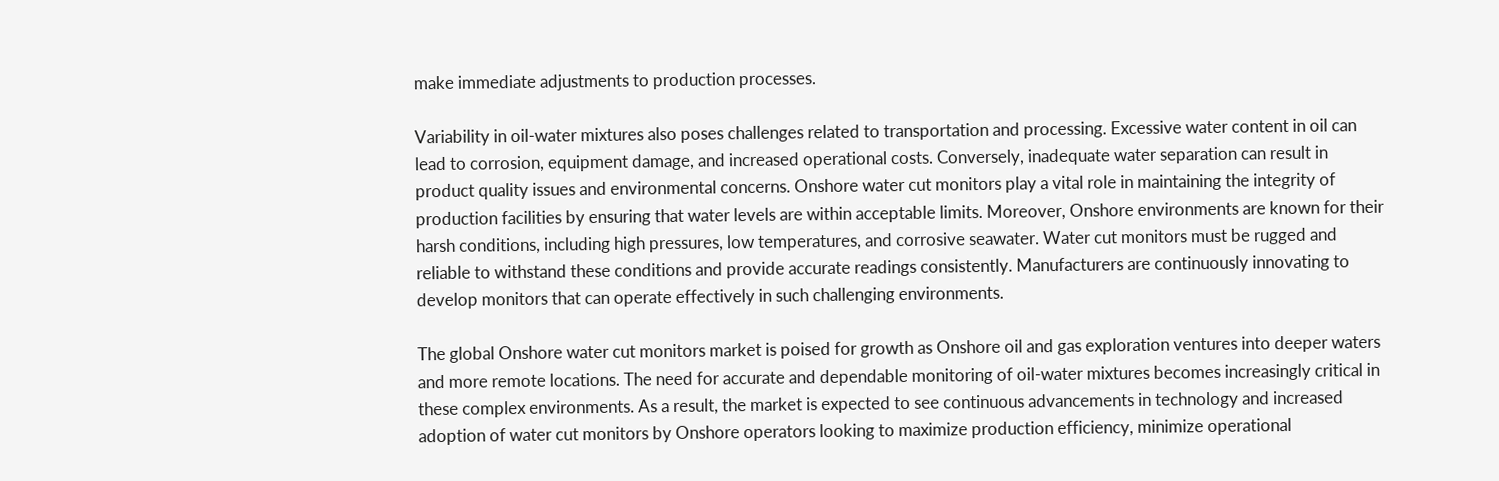make immediate adjustments to production processes.

Variability in oil-water mixtures also poses challenges related to transportation and processing. Excessive water content in oil can lead to corrosion, equipment damage, and increased operational costs. Conversely, inadequate water separation can result in product quality issues and environmental concerns. Onshore water cut monitors play a vital role in maintaining the integrity of production facilities by ensuring that water levels are within acceptable limits. Moreover, Onshore environments are known for their harsh conditions, including high pressures, low temperatures, and corrosive seawater. Water cut monitors must be rugged and reliable to withstand these conditions and provide accurate readings consistently. Manufacturers are continuously innovating to develop monitors that can operate effectively in such challenging environments.

The global Onshore water cut monitors market is poised for growth as Onshore oil and gas exploration ventures into deeper waters and more remote locations. The need for accurate and dependable monitoring of oil-water mixtures becomes increasingly critical in these complex environments. As a result, the market is expected to see continuous advancements in technology and increased adoption of water cut monitors by Onshore operators looking to maximize production efficiency, minimize operational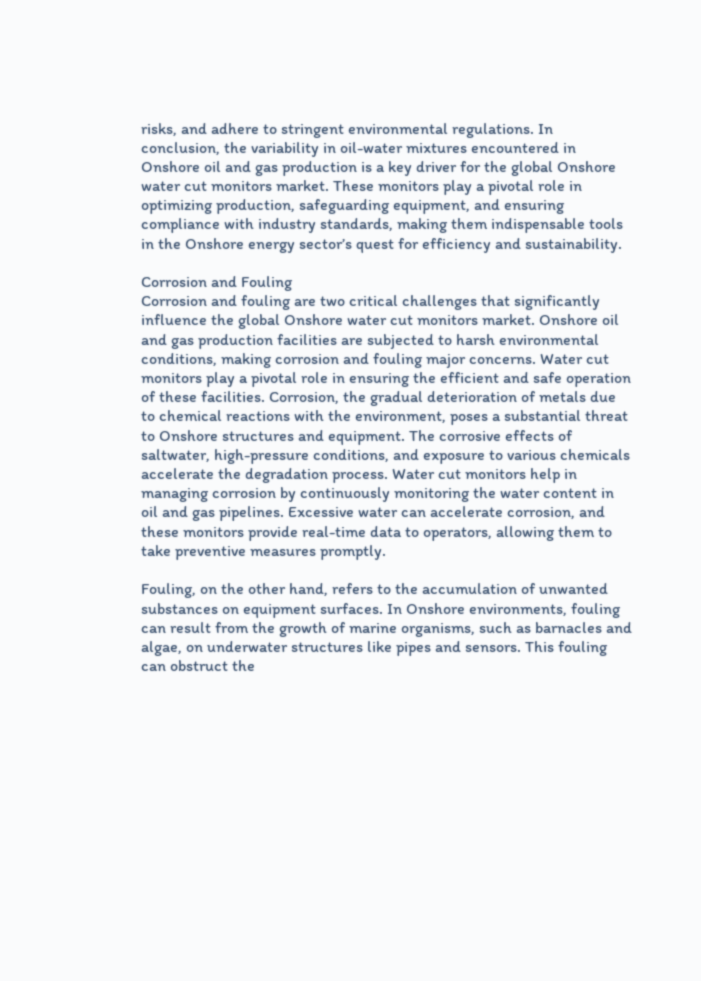risks, and adhere to stringent environmental regulations. In conclusion, the variability in oil-water mixtures encountered in Onshore oil and gas production is a key driver for the global Onshore water cut monitors market. These monitors play a pivotal role in optimizing production, safeguarding equipment, and ensuring compliance with industry standards, making them indispensable tools in the Onshore energy sector’s quest for efficiency and sustainability.

Corrosion and Fouling
Corrosion and fouling are two critical challenges that significantly influence the global Onshore water cut monitors market. Onshore oil and gas production facilities are subjected to harsh environmental conditions, making corrosion and fouling major concerns. Water cut monitors play a pivotal role in ensuring the efficient and safe operation of these facilities. Corrosion, the gradual deterioration of metals due to chemical reactions with the environment, poses a substantial threat to Onshore structures and equipment. The corrosive effects of saltwater, high-pressure conditions, and exposure to various chemicals accelerate the degradation process. Water cut monitors help in managing corrosion by continuously monitoring the water content in oil and gas pipelines. Excessive water can accelerate corrosion, and these monitors provide real-time data to operators, allowing them to take preventive measures promptly.

Fouling, on the other hand, refers to the accumulation of unwanted substances on equipment surfaces. In Onshore environments, fouling can result from the growth of marine organisms, such as barnacles and algae, on underwater structures like pipes and sensors. This fouling can obstruct the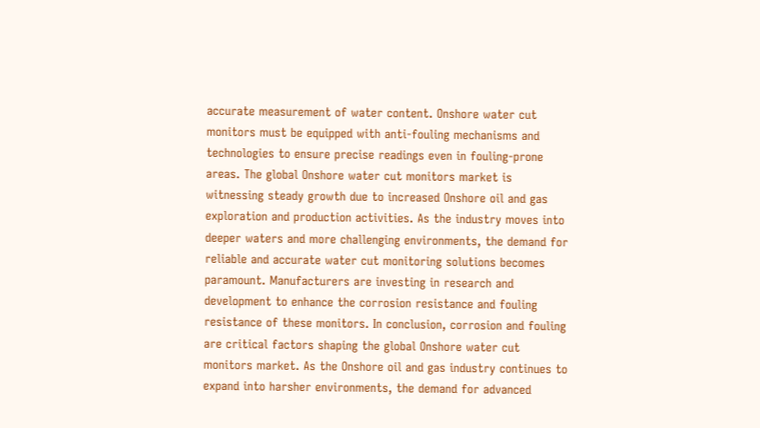accurate measurement of water content. Onshore water cut monitors must be equipped with anti-fouling mechanisms and technologies to ensure precise readings even in fouling-prone areas. The global Onshore water cut monitors market is witnessing steady growth due to increased Onshore oil and gas exploration and production activities. As the industry moves into deeper waters and more challenging environments, the demand for reliable and accurate water cut monitoring solutions becomes paramount. Manufacturers are investing in research and development to enhance the corrosion resistance and fouling resistance of these monitors. In conclusion, corrosion and fouling are critical factors shaping the global Onshore water cut monitors market. As the Onshore oil and gas industry continues to expand into harsher environments, the demand for advanced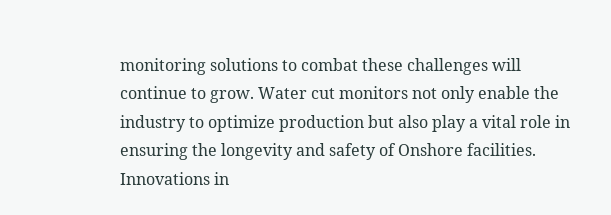monitoring solutions to combat these challenges will continue to grow. Water cut monitors not only enable the industry to optimize production but also play a vital role in ensuring the longevity and safety of Onshore facilities. Innovations in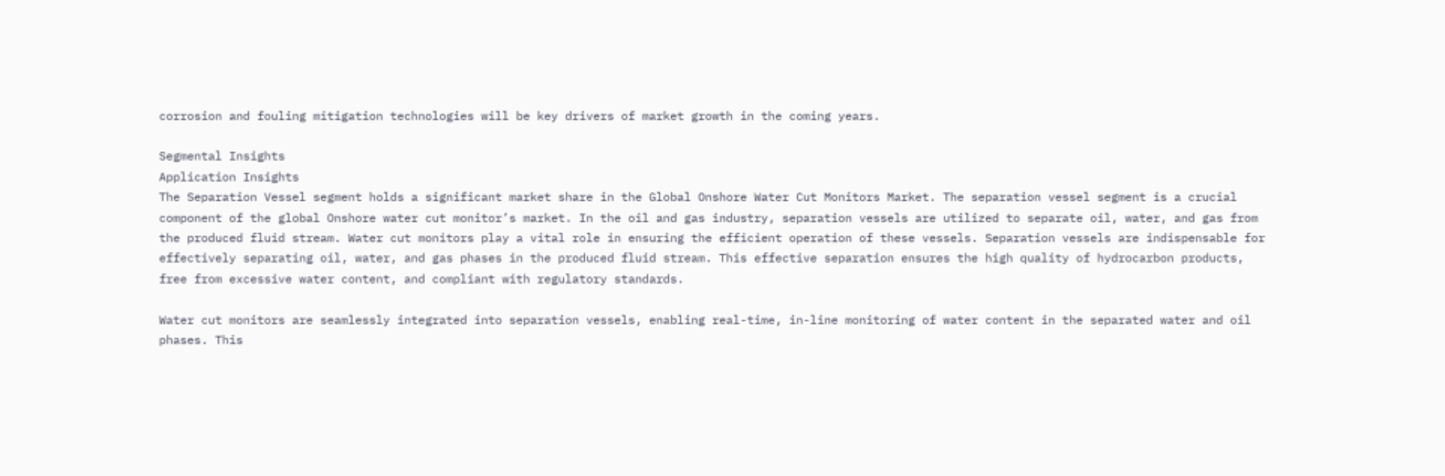corrosion and fouling mitigation technologies will be key drivers of market growth in the coming years.

Segmental Insights
Application Insights
The Separation Vessel segment holds a significant market share in the Global Onshore Water Cut Monitors Market. The separation vessel segment is a crucial component of the global Onshore water cut monitor’s market. In the oil and gas industry, separation vessels are utilized to separate oil, water, and gas from the produced fluid stream. Water cut monitors play a vital role in ensuring the efficient operation of these vessels. Separation vessels are indispensable for effectively separating oil, water, and gas phases in the produced fluid stream. This effective separation ensures the high quality of hydrocarbon products, free from excessive water content, and compliant with regulatory standards.

Water cut monitors are seamlessly integrated into separation vessels, enabling real-time, in-line monitoring of water content in the separated water and oil phases. This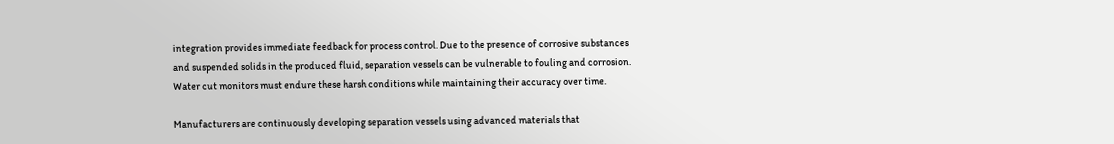integration provides immediate feedback for process control. Due to the presence of corrosive substances and suspended solids in the produced fluid, separation vessels can be vulnerable to fouling and corrosion. Water cut monitors must endure these harsh conditions while maintaining their accuracy over time.

Manufacturers are continuously developing separation vessels using advanced materials that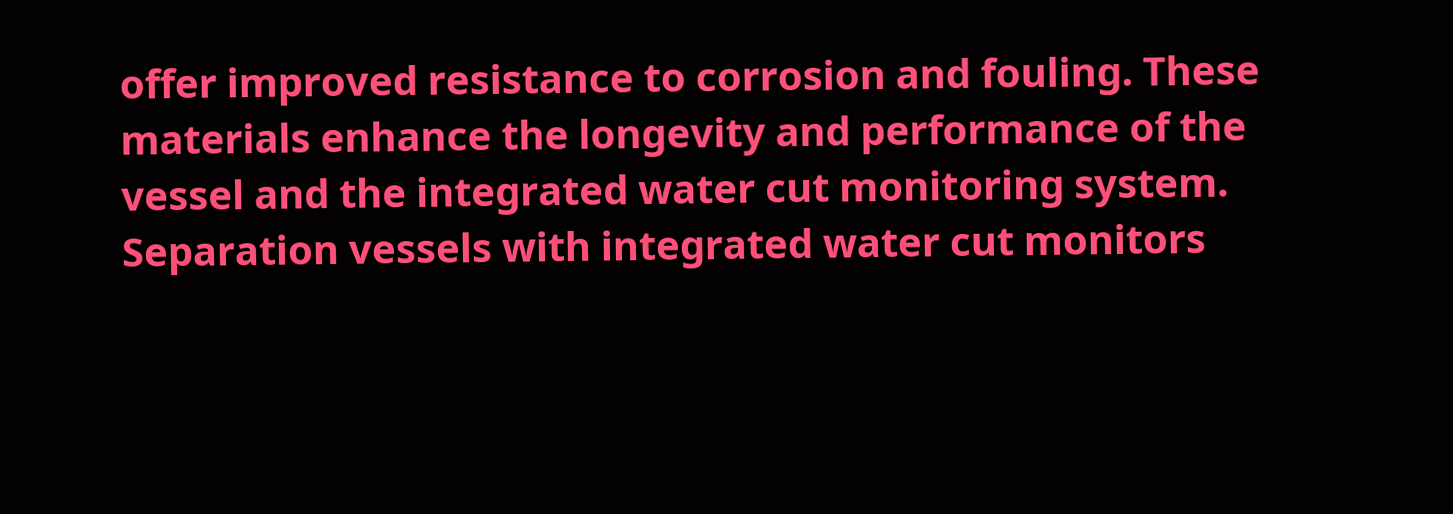offer improved resistance to corrosion and fouling. These materials enhance the longevity and performance of the vessel and the integrated water cut monitoring system. Separation vessels with integrated water cut monitors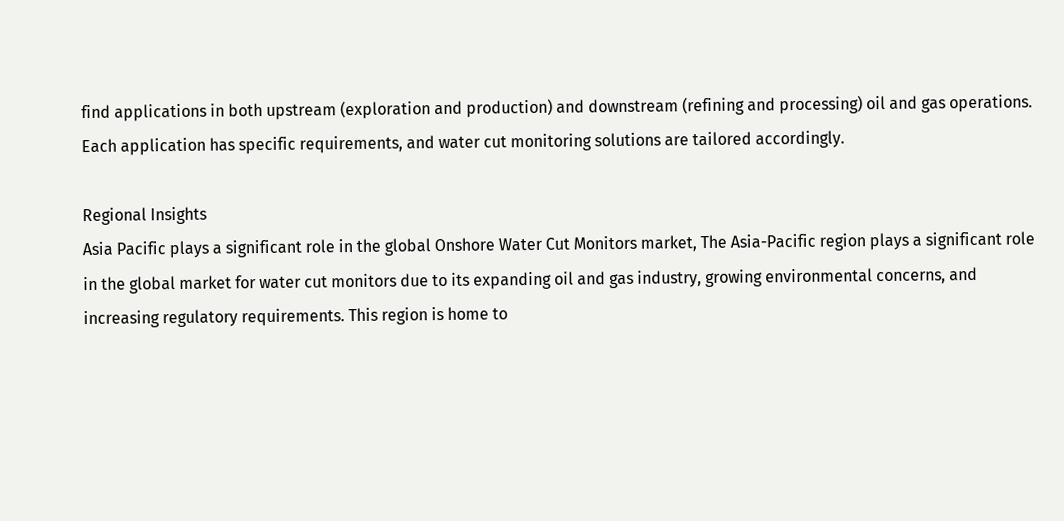find applications in both upstream (exploration and production) and downstream (refining and processing) oil and gas operations. Each application has specific requirements, and water cut monitoring solutions are tailored accordingly.

Regional Insights
Asia Pacific plays a significant role in the global Onshore Water Cut Monitors market, The Asia-Pacific region plays a significant role in the global market for water cut monitors due to its expanding oil and gas industry, growing environmental concerns, and increasing regulatory requirements. This region is home to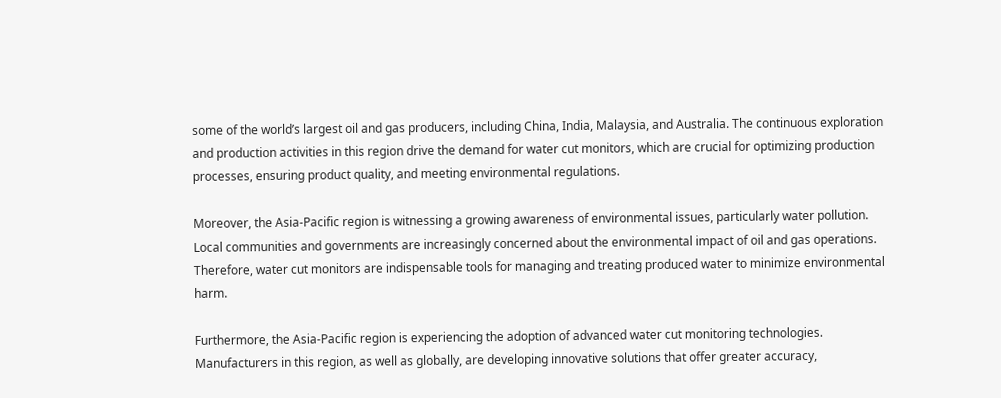some of the world’s largest oil and gas producers, including China, India, Malaysia, and Australia. The continuous exploration and production activities in this region drive the demand for water cut monitors, which are crucial for optimizing production processes, ensuring product quality, and meeting environmental regulations.

Moreover, the Asia-Pacific region is witnessing a growing awareness of environmental issues, particularly water pollution. Local communities and governments are increasingly concerned about the environmental impact of oil and gas operations. Therefore, water cut monitors are indispensable tools for managing and treating produced water to minimize environmental harm.

Furthermore, the Asia-Pacific region is experiencing the adoption of advanced water cut monitoring technologies. Manufacturers in this region, as well as globally, are developing innovative solutions that offer greater accuracy,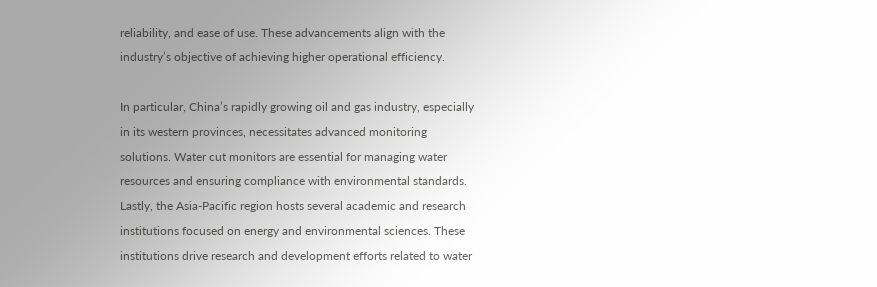reliability, and ease of use. These advancements align with the industry’s objective of achieving higher operational efficiency.

In particular, China’s rapidly growing oil and gas industry, especially in its western provinces, necessitates advanced monitoring solutions. Water cut monitors are essential for managing water resources and ensuring compliance with environmental standards. Lastly, the Asia-Pacific region hosts several academic and research institutions focused on energy and environmental sciences. These institutions drive research and development efforts related to water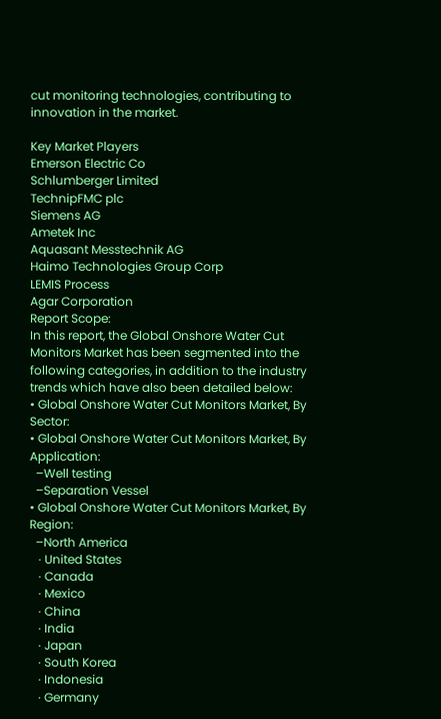cut monitoring technologies, contributing to innovation in the market.

Key Market Players
Emerson Electric Co
Schlumberger Limited
TechnipFMC plc
Siemens AG
Ametek Inc
Aquasant Messtechnik AG
Haimo Technologies Group Corp
LEMIS Process
Agar Corporation
Report Scope:
In this report, the Global Onshore Water Cut Monitors Market has been segmented into the following categories, in addition to the industry trends which have also been detailed below:
• Global Onshore Water Cut Monitors Market, By Sector:
• Global Onshore Water Cut Monitors Market, By Application:
  –Well testing
  –Separation Vessel
• Global Onshore Water Cut Monitors Market, By Region:
  –North America
   · United States
   · Canada
   · Mexico
   · China
   · India
   · Japan
   · South Korea
   · Indonesia
   · Germany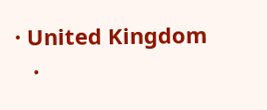· United Kingdom
   ·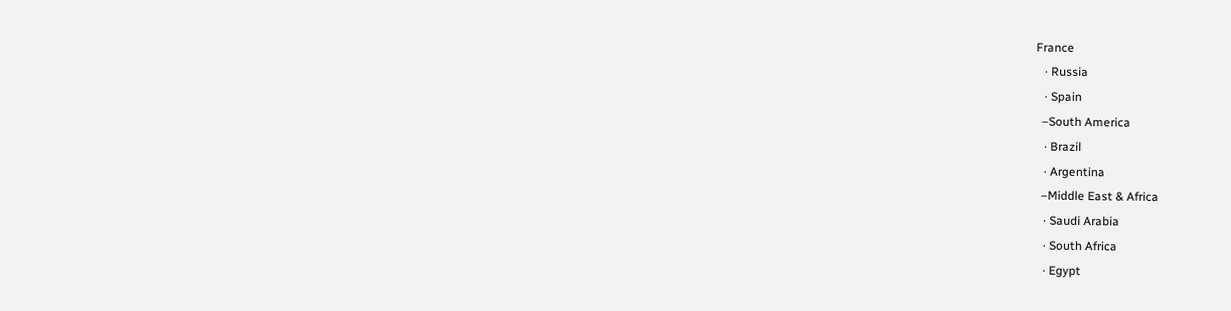France
   · Russia
   · Spain
  –South America
   · Brazil
   · Argentina
  –Middle East & Africa
   · Saudi Arabia
   · South Africa
   · Egypt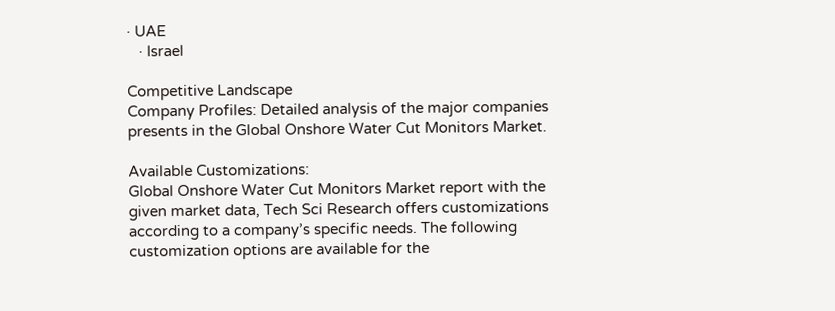· UAE
   · Israel

Competitive Landscape
Company Profiles: Detailed analysis of the major companies presents in the Global Onshore Water Cut Monitors Market.

Available Customizations:
Global Onshore Water Cut Monitors Market report with the given market data, Tech Sci Research offers customizations according to a company’s specific needs. The following customization options are available for the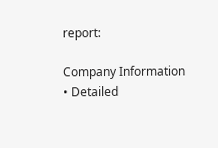report:

Company Information
• Detailed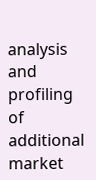analysis and profiling of additional market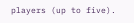players (up to five).